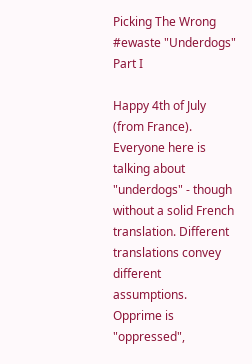Picking The Wrong #ewaste "Underdogs" Part I

Happy 4th of July (from France).  Everyone here is talking about "underdogs" - though without a solid French translation. Different translations convey different assumptions.  Opprime is "oppressed",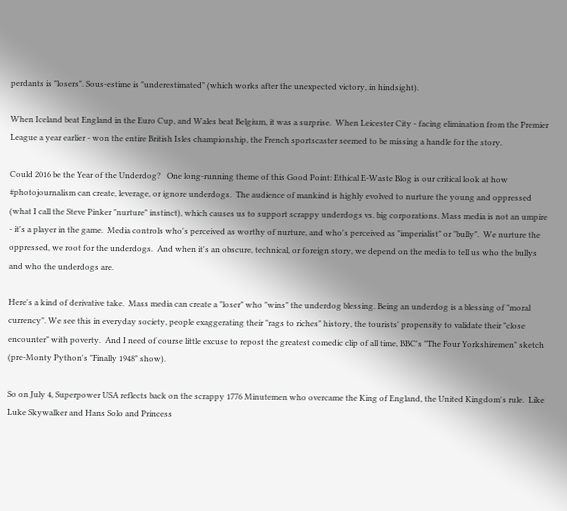perdants is "losers". Sous-estime is "underestimated" (which works after the unexpected victory, in hindsight).

When Iceland beat England in the Euro Cup, and Wales beat Belgium, it was a surprise.  When Leicester City - facing elimination from the Premier League a year earlier - won the entire British Isles championship, the French sportscaster seemed to be missing a handle for the story.

Could 2016 be the Year of the Underdog?   One long-running theme of this Good Point: Ethical E-Waste Blog is our critical look at how #photojournalism can create, leverage, or ignore underdogs.  The audience of mankind is highly evolved to nurture the young and oppressed (what I call the Steve Pinker "nurture" instinct), which causes us to support scrappy underdogs vs. big corporations. Mass media is not an umpire - it's a player in the game.  Media controls who's perceived as worthy of nurture, and who's perceived as "imperialist" or "bully".  We nurture the oppressed, we root for the underdogs.  And when it's an obscure, technical, or foreign story, we depend on the media to tell us who the bullys and who the underdogs are.

Here's a kind of derivative take.  Mass media can create a "loser" who "wins" the underdog blessing. Being an underdog is a blessing of "moral currency". We see this in everyday society, people exaggerating their "rags to riches" history, the tourists' propensity to validate their "close encounter" with poverty.  And I need of course little excuse to repost the greatest comedic clip of all time, BBC's "The Four Yorkshiremen" sketch (pre-Monty Python's "Finally 1948" show).

So on July 4, Superpower USA reflects back on the scrappy 1776 Minutemen who overcame the King of England, the United Kingdom's rule.  Like Luke Skywalker and Hans Solo and Princess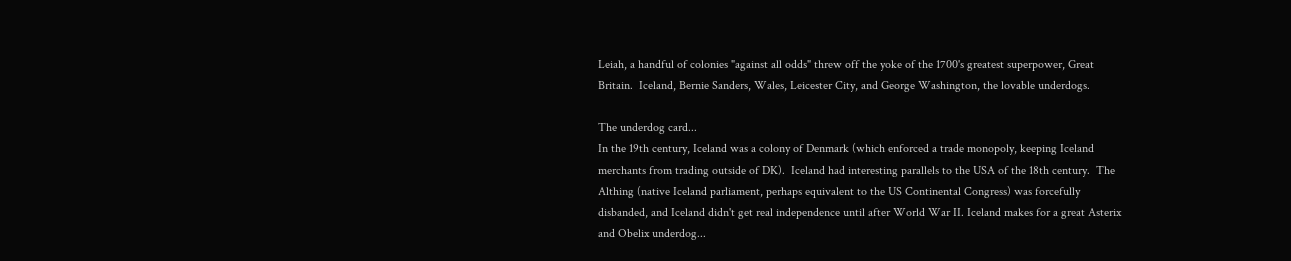Leiah, a handful of colonies "against all odds" threw off the yoke of the 1700's greatest superpower, Great Britain.  Iceland, Bernie Sanders, Wales, Leicester City, and George Washington, the lovable underdogs.

The underdog card...
In the 19th century, Iceland was a colony of Denmark (which enforced a trade monopoly, keeping Iceland merchants from trading outside of DK).  Iceland had interesting parallels to the USA of the 18th century.  The Althing (native Iceland parliament, perhaps equivalent to the US Continental Congress) was forcefully disbanded, and Iceland didn't get real independence until after World War II. Iceland makes for a great Asterix and Obelix underdog...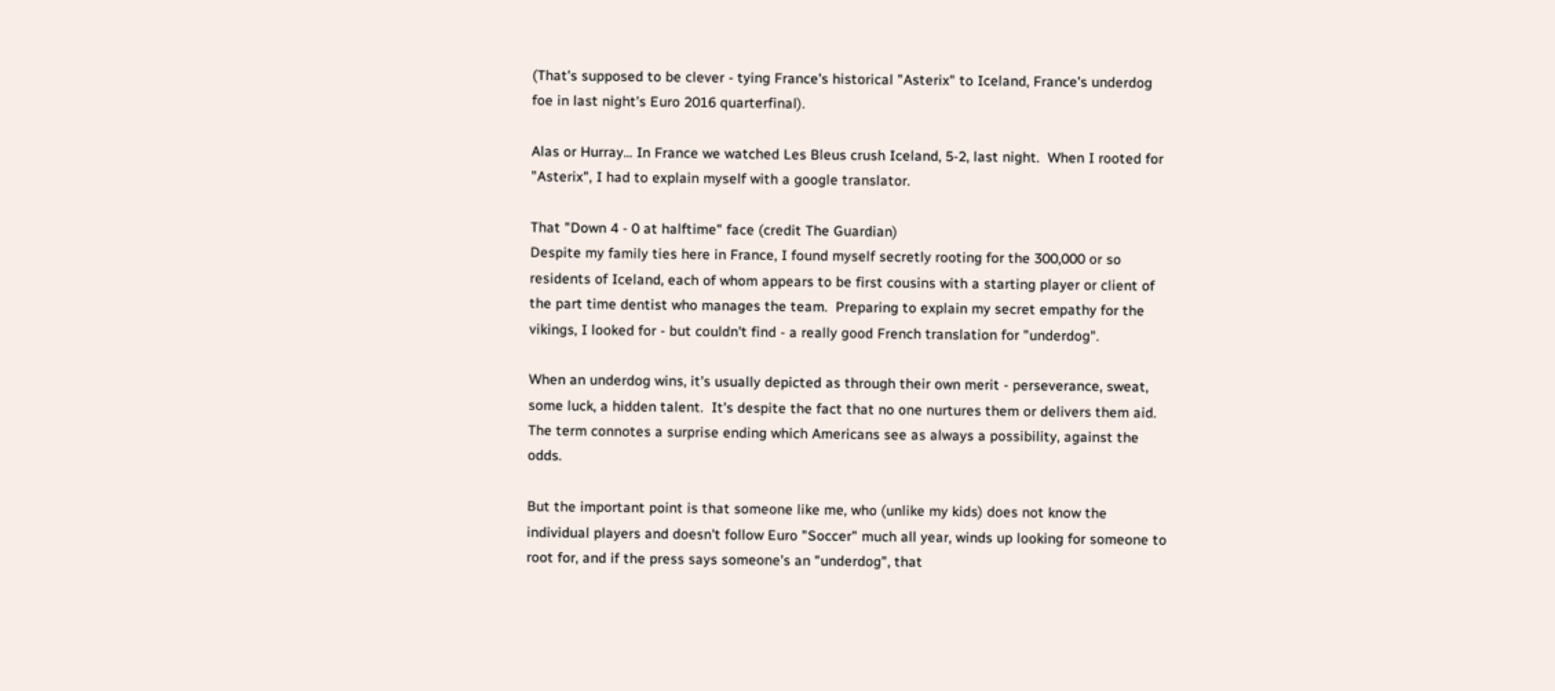(That's supposed to be clever - tying France's historical "Asterix" to Iceland, France's underdog foe in last night's Euro 2016 quarterfinal).

Alas or Hurray... In France we watched Les Bleus crush Iceland, 5-2, last night.  When I rooted for "Asterix", I had to explain myself with a google translator.

That "Down 4 - 0 at halftime" face (credit The Guardian)
Despite my family ties here in France, I found myself secretly rooting for the 300,000 or so residents of Iceland, each of whom appears to be first cousins with a starting player or client of the part time dentist who manages the team.  Preparing to explain my secret empathy for the vikings, I looked for - but couldn't find - a really good French translation for "underdog".

When an underdog wins, it's usually depicted as through their own merit - perseverance, sweat, some luck, a hidden talent.  It's despite the fact that no one nurtures them or delivers them aid.  The term connotes a surprise ending which Americans see as always a possibility, against the odds.

But the important point is that someone like me, who (unlike my kids) does not know the individual players and doesn't follow Euro "Soccer" much all year, winds up looking for someone to root for, and if the press says someone's an "underdog", that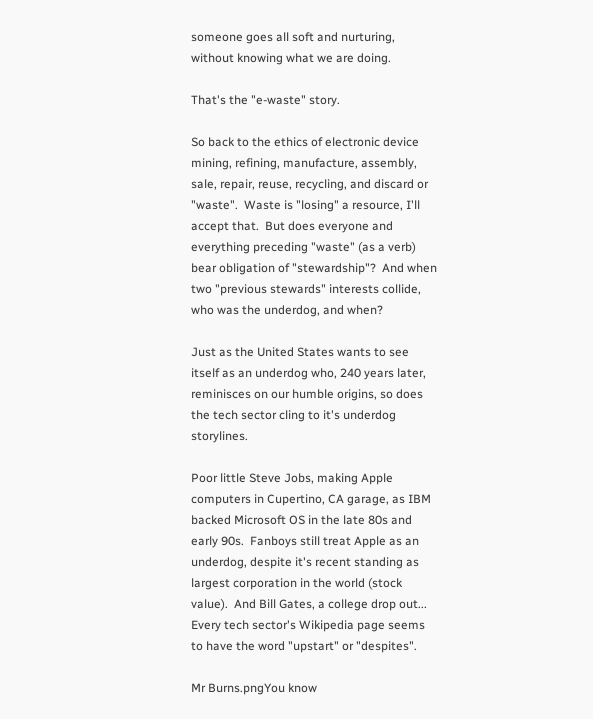someone goes all soft and nurturing, without knowing what we are doing.

That's the "e-waste" story.

So back to the ethics of electronic device mining, refining, manufacture, assembly, sale, repair, reuse, recycling, and discard or "waste".  Waste is "losing" a resource, I'll accept that.  But does everyone and everything preceding "waste" (as a verb) bear obligation of "stewardship"?  And when two "previous stewards" interests collide, who was the underdog, and when?

Just as the United States wants to see itself as an underdog who, 240 years later, reminisces on our humble origins, so does the tech sector cling to it's underdog storylines.

Poor little Steve Jobs, making Apple computers in Cupertino, CA garage, as IBM backed Microsoft OS in the late 80s and early 90s.  Fanboys still treat Apple as an underdog, despite it's recent standing as largest corporation in the world (stock value).  And Bill Gates, a college drop out... Every tech sector's Wikipedia page seems to have the word "upstart" or "despites".

Mr Burns.pngYou know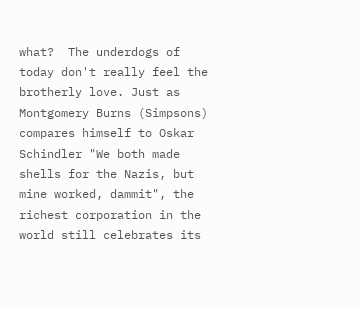what?  The underdogs of today don't really feel the brotherly love. Just as Montgomery Burns (Simpsons) compares himself to Oskar Schindler "We both made shells for the Nazis, but mine worked, dammit", the richest corporation in the world still celebrates its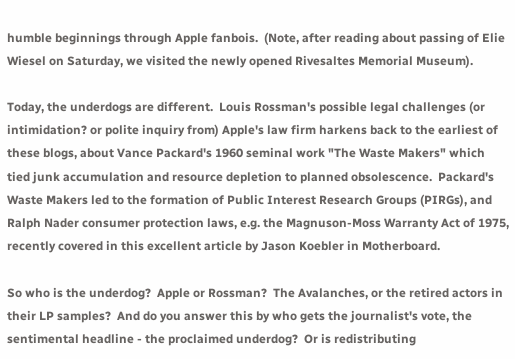humble beginnings through Apple fanbois.  (Note, after reading about passing of Elie Wiesel on Saturday, we visited the newly opened Rivesaltes Memorial Museum).

Today, the underdogs are different.  Louis Rossman's possible legal challenges (or intimidation? or polite inquiry from) Apple's law firm harkens back to the earliest of these blogs, about Vance Packard's 1960 seminal work "The Waste Makers" which tied junk accumulation and resource depletion to planned obsolescence.  Packard's Waste Makers led to the formation of Public Interest Research Groups (PIRGs), and Ralph Nader consumer protection laws, e.g. the Magnuson-Moss Warranty Act of 1975, recently covered in this excellent article by Jason Koebler in Motherboard.

So who is the underdog?  Apple or Rossman?  The Avalanches, or the retired actors in their LP samples?  And do you answer this by who gets the journalist's vote, the sentimental headline - the proclaimed underdog?  Or is redistributing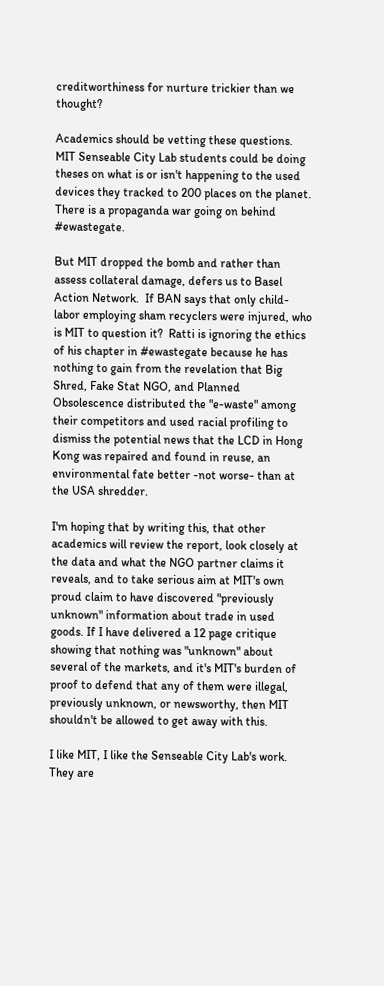creditworthiness for nurture trickier than we thought?

Academics should be vetting these questions.  MIT Senseable City Lab students could be doing theses on what is or isn't happening to the used devices they tracked to 200 places on the planet.  There is a propaganda war going on behind #ewastegate.

But MIT dropped the bomb and rather than assess collateral damage, defers us to Basel Action Network.  If BAN says that only child-labor employing sham recyclers were injured, who is MIT to question it?  Ratti is ignoring the ethics of his chapter in #ewastegate because he has nothing to gain from the revelation that Big Shred, Fake Stat NGO, and Planned Obsolescence distributed the "e-waste" among their competitors and used racial profiling to dismiss the potential news that the LCD in Hong Kong was repaired and found in reuse, an environmental fate better -not worse- than at the USA shredder.

I'm hoping that by writing this, that other academics will review the report, look closely at the data and what the NGO partner claims it reveals, and to take serious aim at MIT's own proud claim to have discovered "previously unknown" information about trade in used goods. If I have delivered a 12 page critique showing that nothing was "unknown" about several of the markets, and it's MIT's burden of proof to defend that any of them were illegal, previously unknown, or newsworthy, then MIT shouldn't be allowed to get away with this.

I like MIT, I like the Senseable City Lab's work.  They are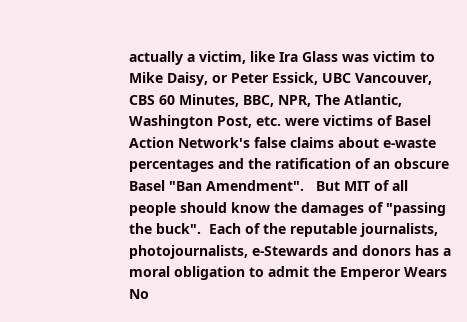actually a victim, like Ira Glass was victim to Mike Daisy, or Peter Essick, UBC Vancouver, CBS 60 Minutes, BBC, NPR, The Atlantic, Washington Post, etc. were victims of Basel Action Network's false claims about e-waste percentages and the ratification of an obscure Basel "Ban Amendment".   But MIT of all people should know the damages of "passing the buck".  Each of the reputable journalists, photojournalists, e-Stewards and donors has a moral obligation to admit the Emperor Wears No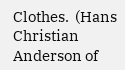Clothes.  (Hans Christian Anderson of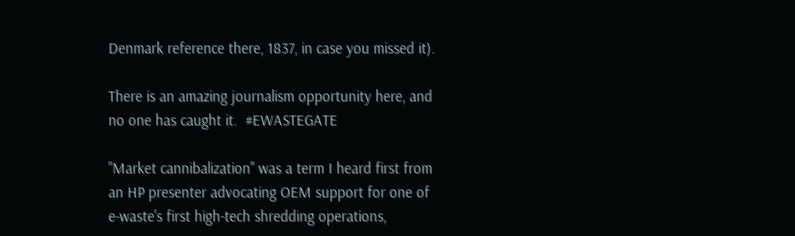Denmark reference there, 1837, in case you missed it).

There is an amazing journalism opportunity here, and no one has caught it.  #EWASTEGATE

"Market cannibalization" was a term I heard first from an HP presenter advocating OEM support for one of e-waste's first high-tech shredding operations,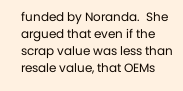funded by Noranda.  She argued that even if the scrap value was less than resale value, that OEMs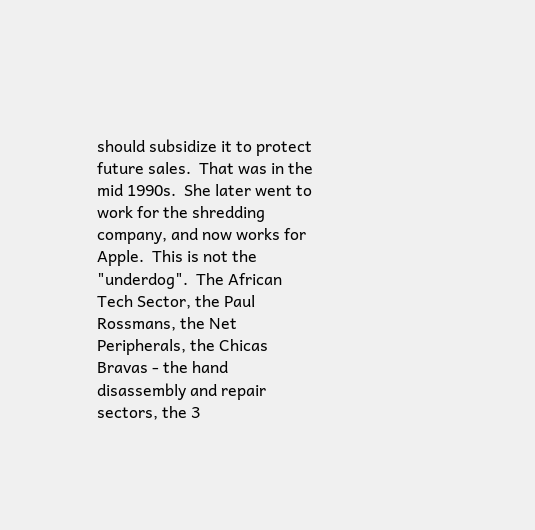should subsidize it to protect future sales.  That was in the mid 1990s.  She later went to work for the shredding company, and now works for Apple.  This is not the "underdog".  The African Tech Sector, the Paul Rossmans, the Net Peripherals, the Chicas Bravas - the hand disassembly and repair sectors, the 3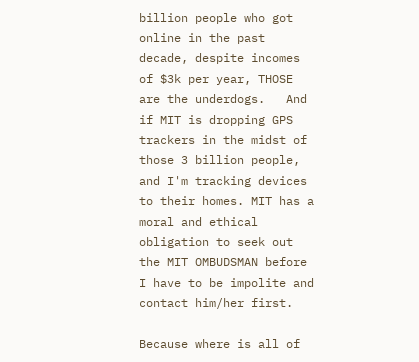billion people who got online in the past decade, despite incomes of $3k per year, THOSE are the underdogs.   And if MIT is dropping GPS trackers in the midst of those 3 billion people, and I'm tracking devices to their homes. MIT has a moral and ethical obligation to seek out the MIT OMBUDSMAN before I have to be impolite and contact him/her first.

Because where is all of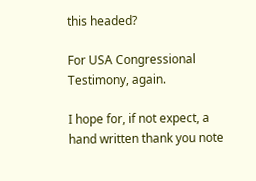this headed?

For USA Congressional Testimony, again.

I hope for, if not expect, a hand written thank you note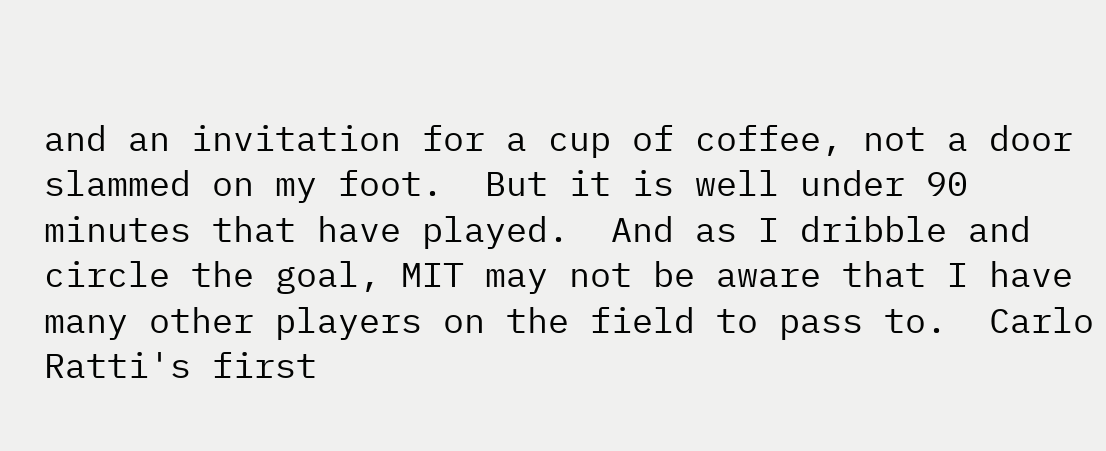and an invitation for a cup of coffee, not a door slammed on my foot.  But it is well under 90 minutes that have played.  And as I dribble and circle the goal, MIT may not be aware that I have many other players on the field to pass to.  Carlo Ratti's first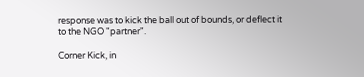response was to kick the ball out of bounds, or deflect it to the NGO "partner".

Corner Kick, in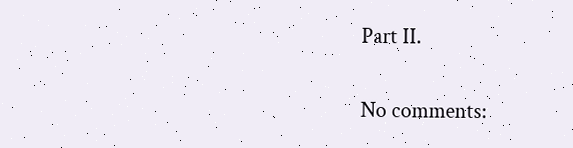Part II.

No comments: